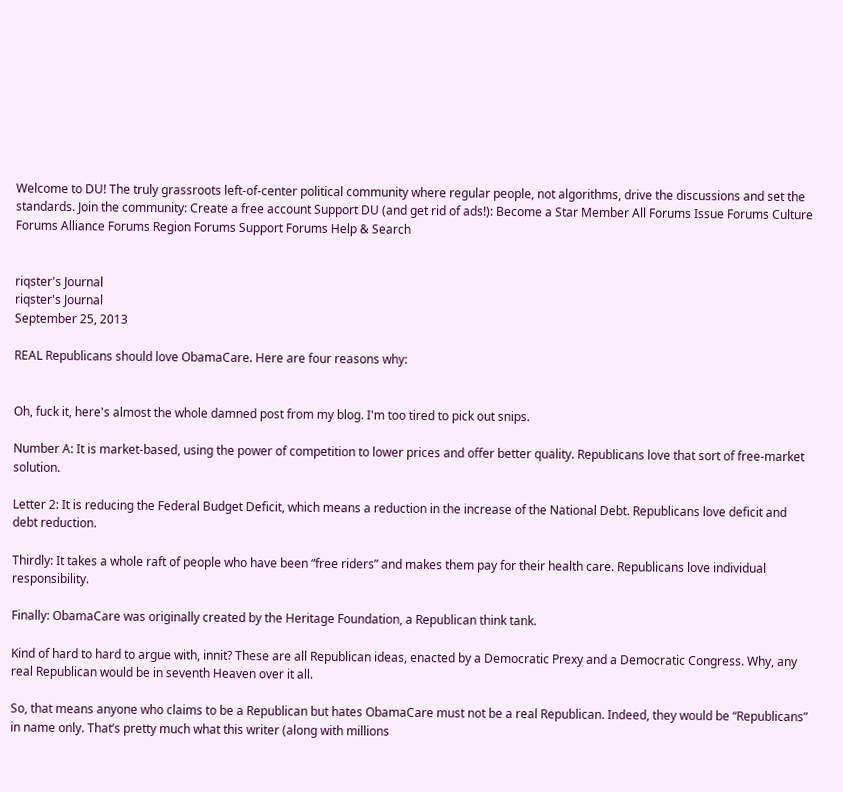Welcome to DU! The truly grassroots left-of-center political community where regular people, not algorithms, drive the discussions and set the standards. Join the community: Create a free account Support DU (and get rid of ads!): Become a Star Member All Forums Issue Forums Culture Forums Alliance Forums Region Forums Support Forums Help & Search


riqster's Journal
riqster's Journal
September 25, 2013

REAL Republicans should love ObamaCare. Here are four reasons why:


Oh, fuck it, here's almost the whole damned post from my blog. I'm too tired to pick out snips.

Number A: It is market-based, using the power of competition to lower prices and offer better quality. Republicans love that sort of free-market solution.

Letter 2: It is reducing the Federal Budget Deficit, which means a reduction in the increase of the National Debt. Republicans love deficit and debt reduction.

Thirdly: It takes a whole raft of people who have been “free riders” and makes them pay for their health care. Republicans love individual responsibility.

Finally: ObamaCare was originally created by the Heritage Foundation, a Republican think tank.

Kind of hard to hard to argue with, innit? These are all Republican ideas, enacted by a Democratic Prexy and a Democratic Congress. Why, any real Republican would be in seventh Heaven over it all.

So, that means anyone who claims to be a Republican but hates ObamaCare must not be a real Republican. Indeed, they would be “Republicans” in name only. That’s pretty much what this writer (along with millions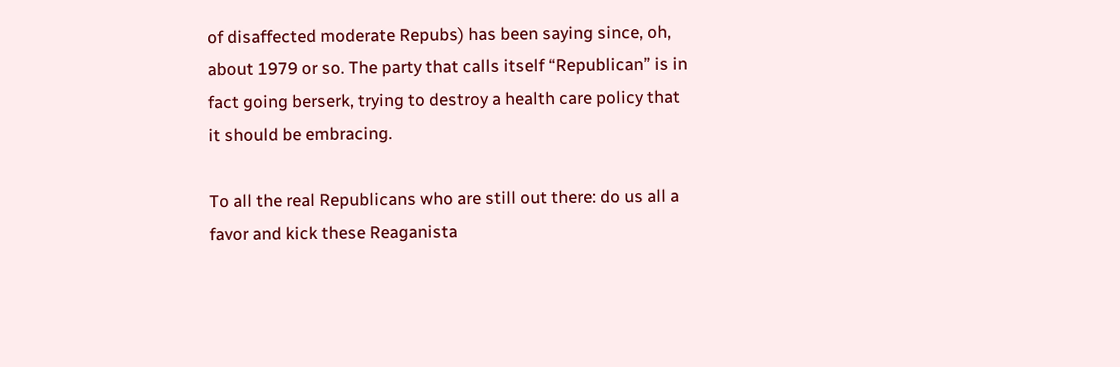of disaffected moderate Repubs) has been saying since, oh, about 1979 or so. The party that calls itself “Republican” is in fact going berserk, trying to destroy a health care policy that it should be embracing.

To all the real Republicans who are still out there: do us all a favor and kick these Reaganista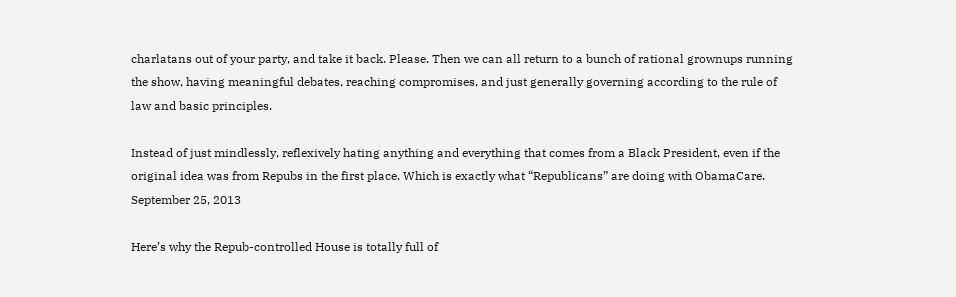charlatans out of your party, and take it back. Please. Then we can all return to a bunch of rational grownups running the show, having meaningful debates, reaching compromises, and just generally governing according to the rule of law and basic principles.

Instead of just mindlessly, reflexively hating anything and everything that comes from a Black President, even if the original idea was from Repubs in the first place. Which is exactly what “Republicans” are doing with ObamaCare.
September 25, 2013

Here’s why the Repub-controlled House is totally full of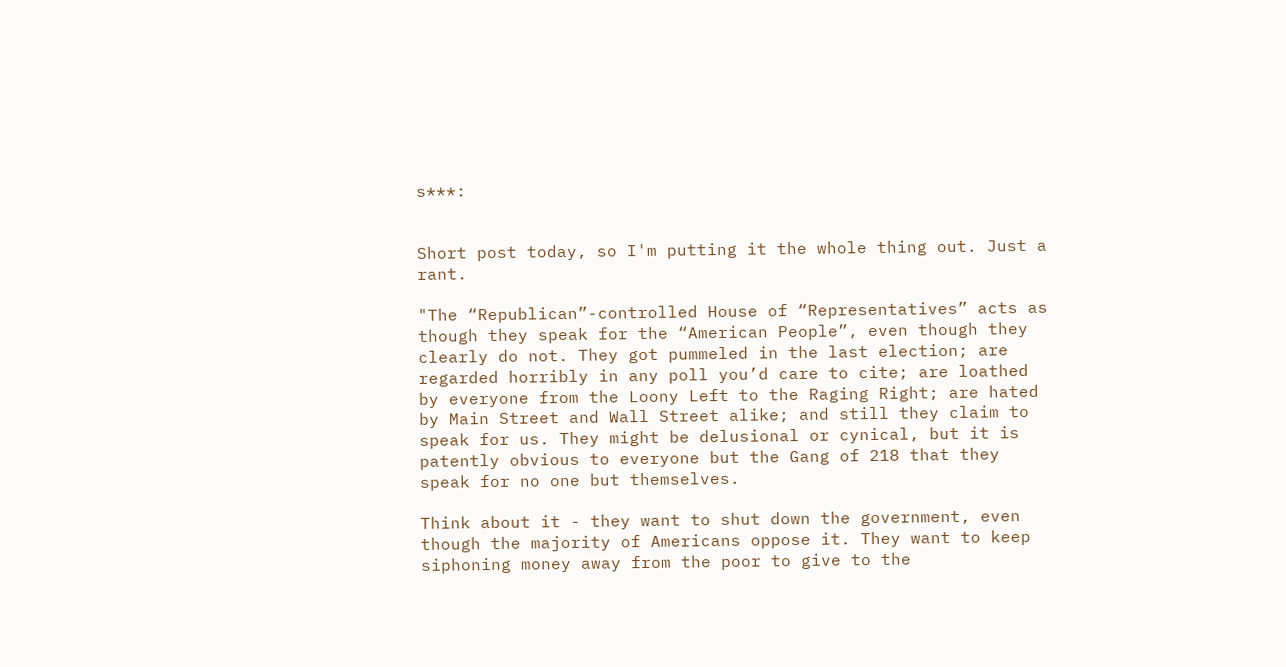s***:


Short post today, so I'm putting it the whole thing out. Just a rant.

"The “Republican”-controlled House of “Representatives” acts as though they speak for the “American People”, even though they clearly do not. They got pummeled in the last election; are regarded horribly in any poll you’d care to cite; are loathed by everyone from the Loony Left to the Raging Right; are hated by Main Street and Wall Street alike; and still they claim to speak for us. They might be delusional or cynical, but it is patently obvious to everyone but the Gang of 218 that they speak for no one but themselves.

Think about it - they want to shut down the government, even though the majority of Americans oppose it. They want to keep siphoning money away from the poor to give to the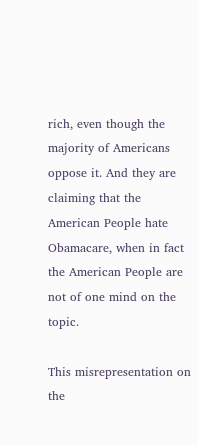rich, even though the majority of Americans oppose it. And they are claiming that the American People hate Obamacare, when in fact the American People are not of one mind on the topic.

This misrepresentation on the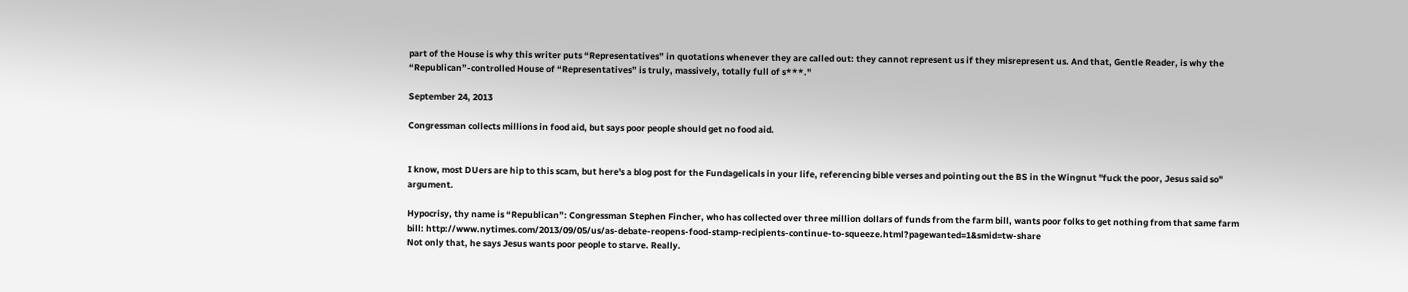part of the House is why this writer puts “Representatives” in quotations whenever they are called out: they cannot represent us if they misrepresent us. And that, Gentle Reader, is why the “Republican”-controlled House of “Representatives” is truly, massively, totally full of s***."

September 24, 2013

Congressman collects millions in food aid, but says poor people should get no food aid.


I know, most DUers are hip to this scam, but here's a blog post for the Fundagelicals in your life, referencing bible verses and pointing out the BS in the Wingnut "fuck the poor, Jesus said so" argument.

Hypocrisy, thy name is “Republican”: Congressman Stephen Fincher, who has collected over three million dollars of funds from the farm bill, wants poor folks to get nothing from that same farm bill: http://www.nytimes.com/2013/09/05/us/as-debate-reopens-food-stamp-recipients-continue-to-squeeze.html?pagewanted=1&smid=tw-share
Not only that, he says Jesus wants poor people to starve. Really.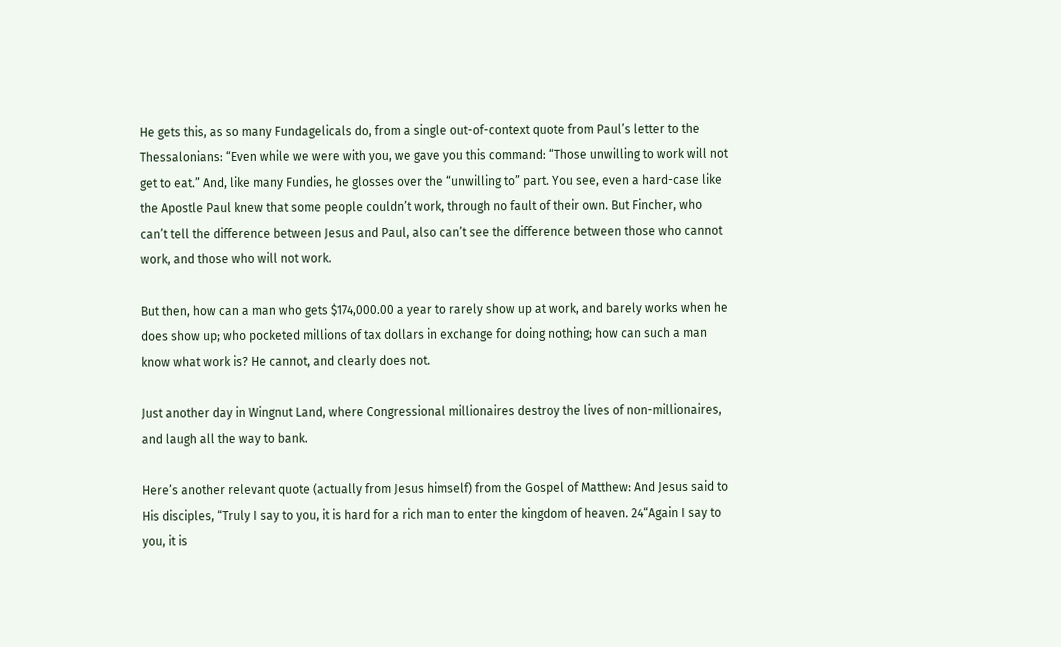He gets this, as so many Fundagelicals do, from a single out-of-context quote from Paul’s letter to the Thessalonians: “Even while we were with you, we gave you this command: “Those unwilling to work will not get to eat.” And, like many Fundies, he glosses over the “unwilling to” part. You see, even a hard-case like the Apostle Paul knew that some people couldn’t work, through no fault of their own. But Fincher, who can’t tell the difference between Jesus and Paul, also can’t see the difference between those who cannot work, and those who will not work.

But then, how can a man who gets $174,000.00 a year to rarely show up at work, and barely works when he does show up; who pocketed millions of tax dollars in exchange for doing nothing; how can such a man know what work is? He cannot, and clearly does not.

Just another day in Wingnut Land, where Congressional millionaires destroy the lives of non-millionaires, and laugh all the way to bank.

Here’s another relevant quote (actually from Jesus himself) from the Gospel of Matthew: And Jesus said to His disciples, “Truly I say to you, it is hard for a rich man to enter the kingdom of heaven. 24“Again I say to you, it is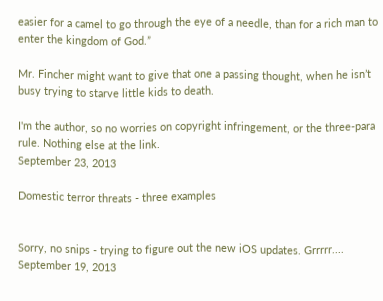easier for a camel to go through the eye of a needle, than for a rich man to enter the kingdom of God.”

Mr. Fincher might want to give that one a passing thought, when he isn’t busy trying to starve little kids to death.

I'm the author, so no worries on copyright infringement, or the three-para rule. Nothing else at the link.
September 23, 2013

Domestic terror threats - three examples


Sorry, no snips - trying to figure out the new iOS updates. Grrrrr....
September 19, 2013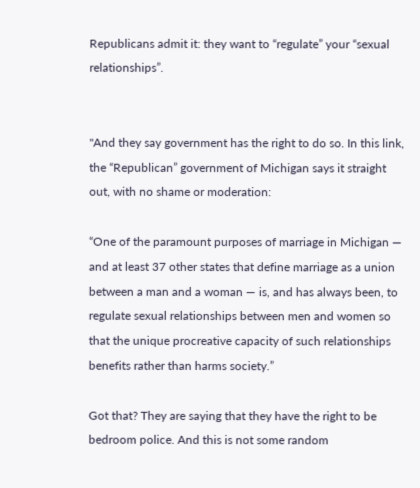Republicans admit it: they want to “regulate” your “sexual relationships”.


"And they say government has the right to do so. In this link, the “Republican” government of Michigan says it straight out, with no shame or moderation:

“One of the paramount purposes of marriage in Michigan — and at least 37 other states that define marriage as a union between a man and a woman — is, and has always been, to regulate sexual relationships between men and women so that the unique procreative capacity of such relationships benefits rather than harms society.”

Got that? They are saying that they have the right to be bedroom police. And this is not some random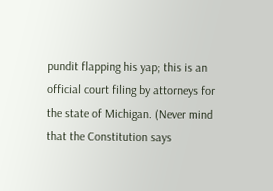pundit flapping his yap; this is an official court filing by attorneys for the state of Michigan. (Never mind that the Constitution says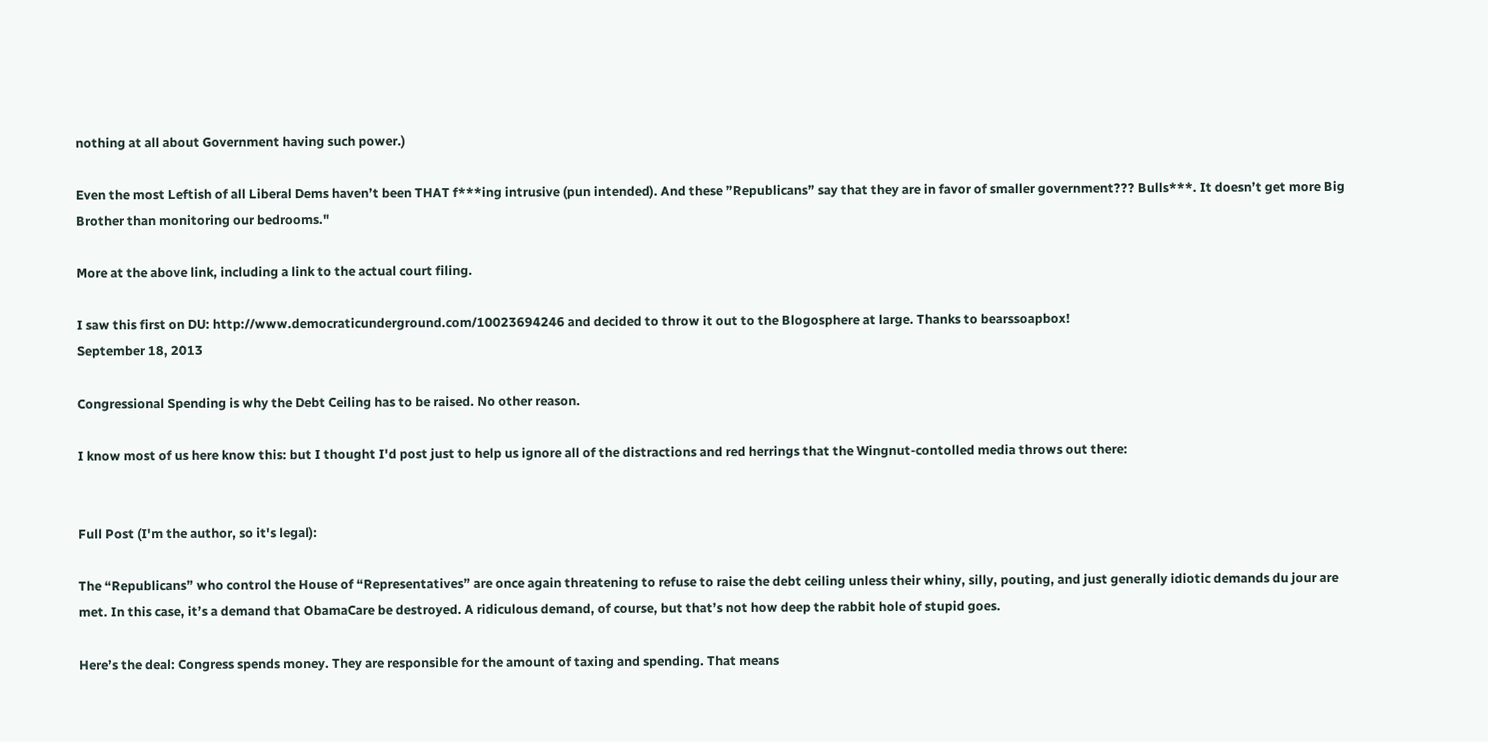nothing at all about Government having such power.)

Even the most Leftish of all Liberal Dems haven’t been THAT f***ing intrusive (pun intended). And these ”Republicans” say that they are in favor of smaller government??? Bulls***. It doesn’t get more Big Brother than monitoring our bedrooms."

More at the above link, including a link to the actual court filing.

I saw this first on DU: http://www.democraticunderground.com/10023694246 and decided to throw it out to the Blogosphere at large. Thanks to bearssoapbox!
September 18, 2013

Congressional Spending is why the Debt Ceiling has to be raised. No other reason.

I know most of us here know this: but I thought I'd post just to help us ignore all of the distractions and red herrings that the Wingnut-contolled media throws out there:


Full Post (I'm the author, so it's legal):

The “Republicans” who control the House of “Representatives” are once again threatening to refuse to raise the debt ceiling unless their whiny, silly, pouting, and just generally idiotic demands du jour are met. In this case, it’s a demand that ObamaCare be destroyed. A ridiculous demand, of course, but that’s not how deep the rabbit hole of stupid goes.

Here’s the deal: Congress spends money. They are responsible for the amount of taxing and spending. That means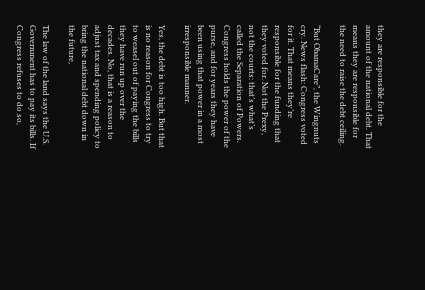they are responsible for the amount of the national debt. That means they are responsible for the need to raise the debt ceiling.

“But ObamaCare”, the Wingnuts cry. News flash: Congress voted for it. That means they’re responsible for the funding that they voted for. Not the Prexy, not the courts: that’s what’s called the Separation of Powers. Congress holds the power of the purse, and for years they have been using that power in a most irresponsible manner.

Yes, the debt is too high. But that is no reason for Congress to try to weasel out of paying the bills they have run up over the decades. No, that is a reason to adjust tax and spending policy to bring the national debt down in the future,

The law of the land says the U.S. Government has to pay its bills. If Congress refuses to do so,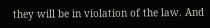they will be in violation of the law. And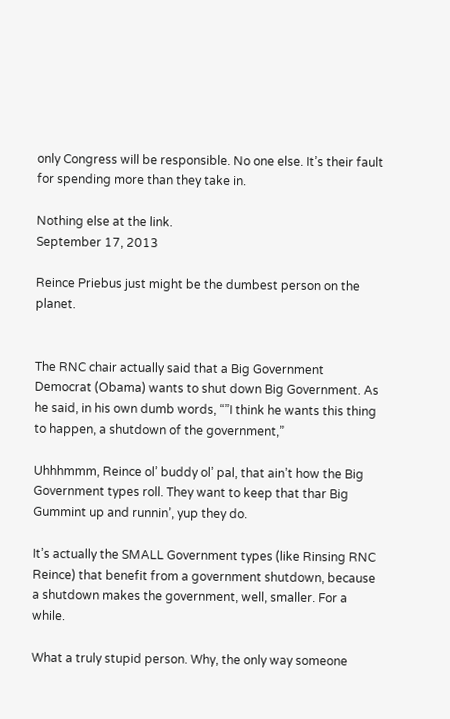only Congress will be responsible. No one else. It’s their fault for spending more than they take in.

Nothing else at the link.
September 17, 2013

Reince Priebus just might be the dumbest person on the planet.


The RNC chair actually said that a Big Government Democrat (Obama) wants to shut down Big Government. As he said, in his own dumb words, “”I think he wants this thing to happen, a shutdown of the government,”

Uhhhmmm, Reince ol’ buddy ol’ pal, that ain’t how the Big Government types roll. They want to keep that thar Big Gummint up and runnin’, yup they do.

It’s actually the SMALL Government types (like Rinsing RNC Reince) that benefit from a government shutdown, because a shutdown makes the government, well, smaller. For a while.

What a truly stupid person. Why, the only way someone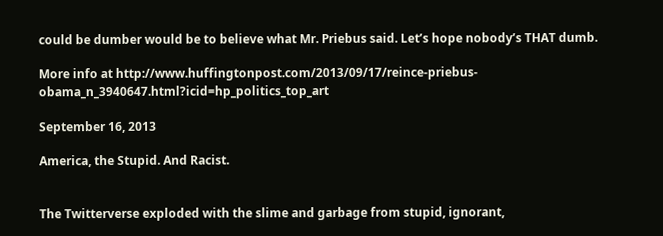could be dumber would be to believe what Mr. Priebus said. Let’s hope nobody’s THAT dumb.

More info at http://www.huffingtonpost.com/2013/09/17/reince-priebus-obama_n_3940647.html?icid=hp_politics_top_art

September 16, 2013

America, the Stupid. And Racist.


The Twitterverse exploded with the slime and garbage from stupid, ignorant,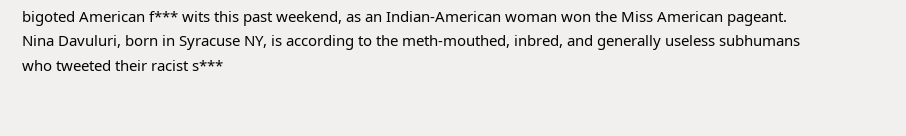bigoted American f*** wits this past weekend, as an Indian-American woman won the Miss American pageant. Nina Davuluri, born in Syracuse NY, is according to the meth-mouthed, inbred, and generally useless subhumans who tweeted their racist s***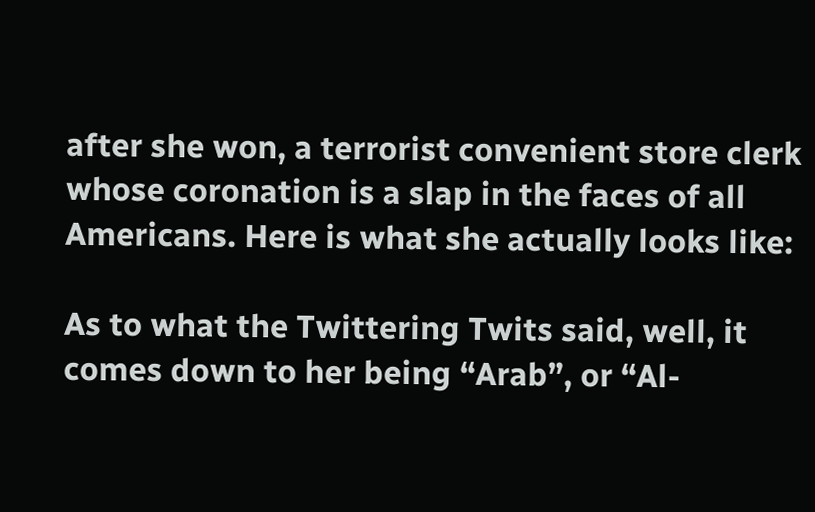after she won, a terrorist convenient store clerk whose coronation is a slap in the faces of all Americans. Here is what she actually looks like:

As to what the Twittering Twits said, well, it comes down to her being “Arab”, or “Al-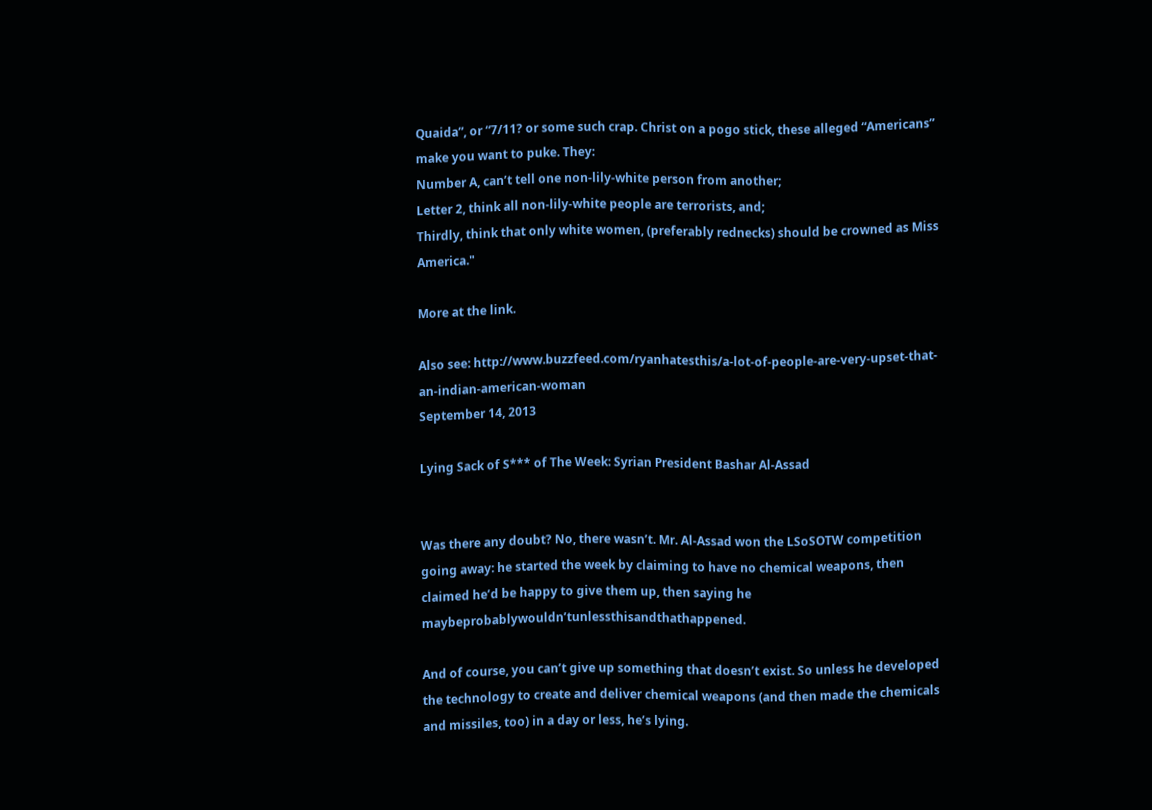Quaida”, or “7/11? or some such crap. Christ on a pogo stick, these alleged “Americans” make you want to puke. They:
Number A, can’t tell one non-lily-white person from another;
Letter 2, think all non-lily-white people are terrorists, and;
Thirdly, think that only white women, (preferably rednecks) should be crowned as Miss America."

More at the link.

Also see: http://www.buzzfeed.com/ryanhatesthis/a-lot-of-people-are-very-upset-that-an-indian-american-woman
September 14, 2013

Lying Sack of S*** of The Week: Syrian President Bashar Al-Assad


Was there any doubt? No, there wasn’t. Mr. Al-Assad won the LSoSOTW competition going away: he started the week by claiming to have no chemical weapons, then claimed he’d be happy to give them up, then saying he maybeprobablywouldn’tunlessthisandthathappened.

And of course, you can’t give up something that doesn’t exist. So unless he developed the technology to create and deliver chemical weapons (and then made the chemicals and missiles, too) in a day or less, he’s lying.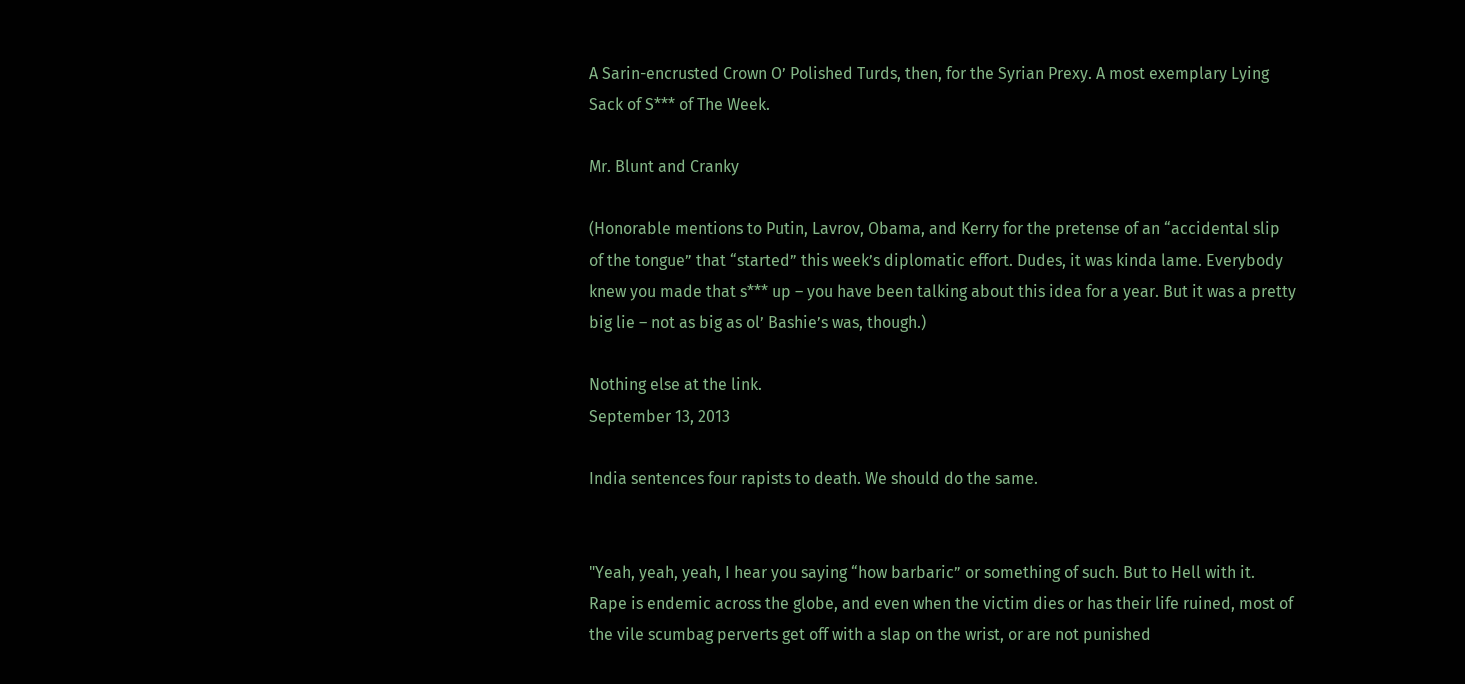A Sarin-encrusted Crown O’ Polished Turds, then, for the Syrian Prexy. A most exemplary Lying Sack of S*** of The Week.

Mr. Blunt and Cranky

(Honorable mentions to Putin, Lavrov, Obama, and Kerry for the pretense of an “accidental slip of the tongue” that “started” this week’s diplomatic effort. Dudes, it was kinda lame. Everybody knew you made that s*** up – you have been talking about this idea for a year. But it was a pretty big lie – not as big as ol’ Bashie’s was, though.)

Nothing else at the link.
September 13, 2013

India sentences four rapists to death. We should do the same.


"Yeah, yeah, yeah, I hear you saying “how barbaric” or something of such. But to Hell with it. Rape is endemic across the globe, and even when the victim dies or has their life ruined, most of the vile scumbag perverts get off with a slap on the wrist, or are not punished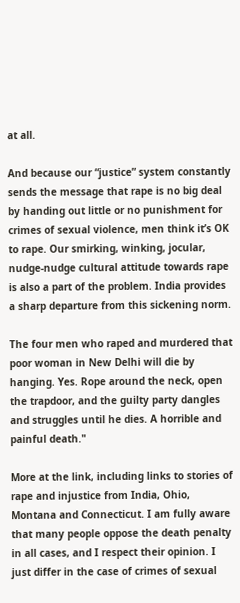at all.

And because our “justice” system constantly sends the message that rape is no big deal by handing out little or no punishment for crimes of sexual violence, men think it’s OK to rape. Our smirking, winking, jocular, nudge-nudge cultural attitude towards rape is also a part of the problem. India provides a sharp departure from this sickening norm.

The four men who raped and murdered that poor woman in New Delhi will die by hanging. Yes. Rope around the neck, open the trapdoor, and the guilty party dangles and struggles until he dies. A horrible and painful death."

More at the link, including links to stories of rape and injustice from India, Ohio, Montana and Connecticut. I am fully aware that many people oppose the death penalty in all cases, and I respect their opinion. I just differ in the case of crimes of sexual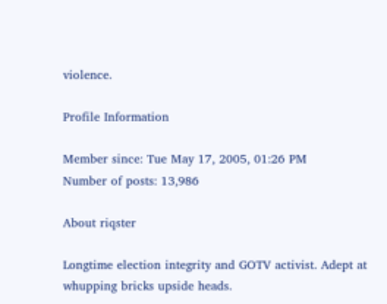violence.

Profile Information

Member since: Tue May 17, 2005, 01:26 PM
Number of posts: 13,986

About riqster

Longtime election integrity and GOTV activist. Adept at whupping bricks upside heads.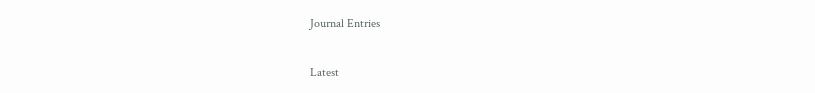Journal Entries

Latest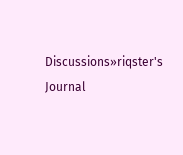Discussions»riqster's Journal